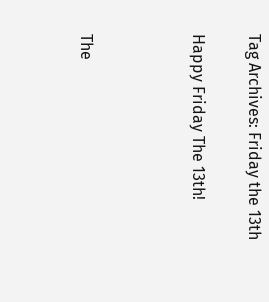Tag Archives: Friday the 13th

Happy Friday The 13th!



The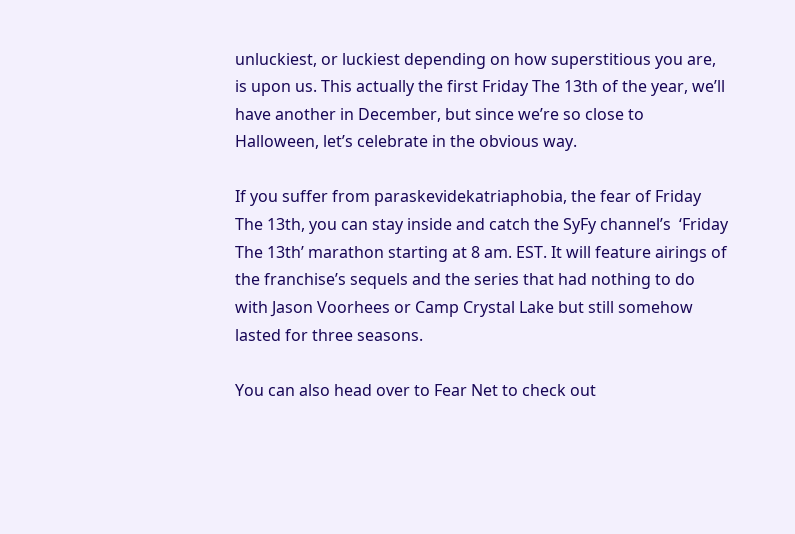unluckiest, or luckiest depending on how superstitious you are, is upon us. This actually the first Friday The 13th of the year, we’ll have another in December, but since we’re so close to Halloween, let’s celebrate in the obvious way.

If you suffer from paraskevidekatriaphobia, the fear of Friday The 13th, you can stay inside and catch the SyFy channel’s  ‘Friday The 13th’ marathon starting at 8 am. EST. It will feature airings of the franchise’s sequels and the series that had nothing to do with Jason Voorhees or Camp Crystal Lake but still somehow lasted for three seasons.

You can also head over to Fear Net to check out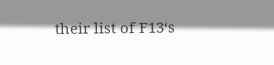their list of F13‘s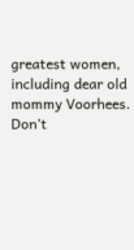greatest women, including dear old mommy Voorhees. Don’t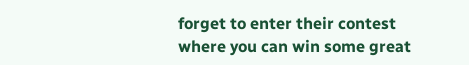forget to enter their contest where you can win some great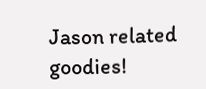Jason related goodies!